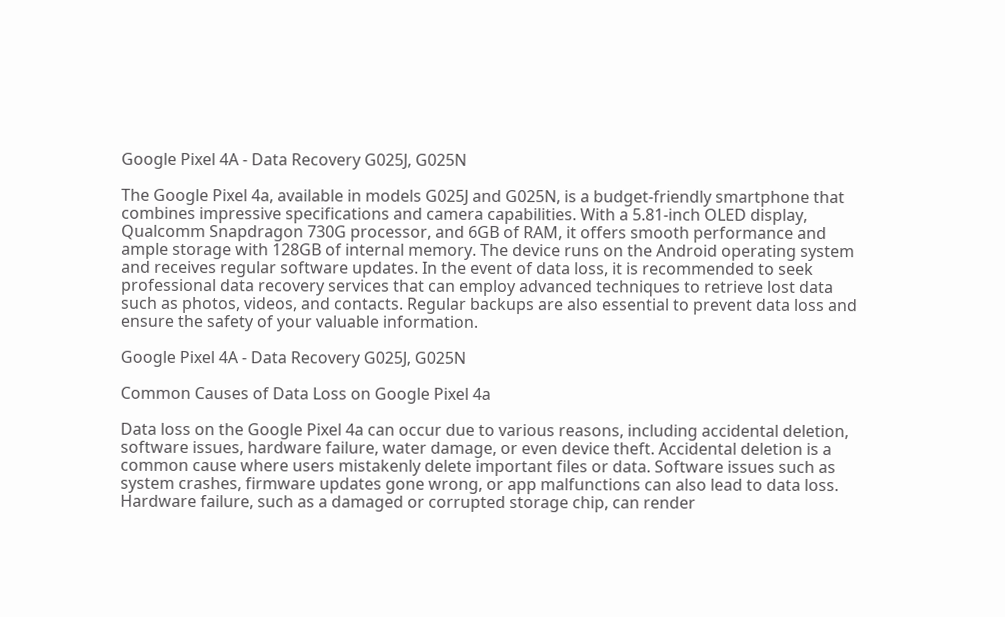Google Pixel 4A - Data Recovery G025J, G025N

The Google Pixel 4a, available in models G025J and G025N, is a budget-friendly smartphone that combines impressive specifications and camera capabilities. With a 5.81-inch OLED display, Qualcomm Snapdragon 730G processor, and 6GB of RAM, it offers smooth performance and ample storage with 128GB of internal memory. The device runs on the Android operating system and receives regular software updates. In the event of data loss, it is recommended to seek professional data recovery services that can employ advanced techniques to retrieve lost data such as photos, videos, and contacts. Regular backups are also essential to prevent data loss and ensure the safety of your valuable information.

Google Pixel 4A - Data Recovery G025J, G025N

Common Causes of Data Loss on Google Pixel 4a

Data loss on the Google Pixel 4a can occur due to various reasons, including accidental deletion, software issues, hardware failure, water damage, or even device theft. Accidental deletion is a common cause where users mistakenly delete important files or data. Software issues such as system crashes, firmware updates gone wrong, or app malfunctions can also lead to data loss. Hardware failure, such as a damaged or corrupted storage chip, can render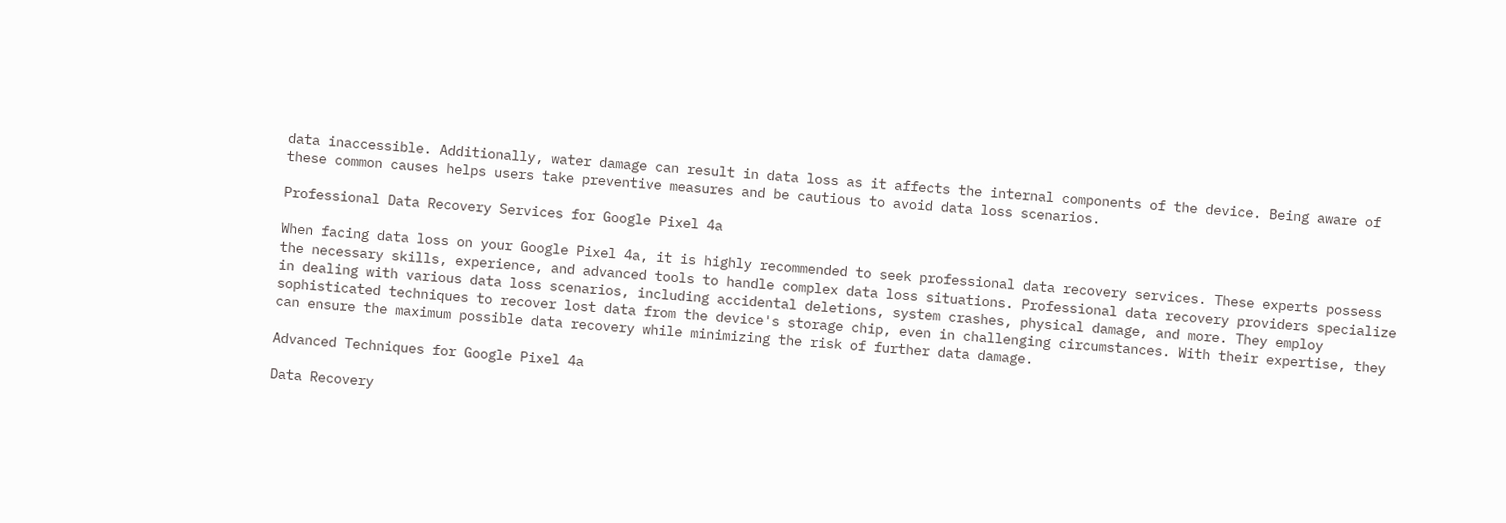data inaccessible. Additionally, water damage can result in data loss as it affects the internal components of the device. Being aware of these common causes helps users take preventive measures and be cautious to avoid data loss scenarios.

Professional Data Recovery Services for Google Pixel 4a

When facing data loss on your Google Pixel 4a, it is highly recommended to seek professional data recovery services. These experts possess the necessary skills, experience, and advanced tools to handle complex data loss situations. Professional data recovery providers specialize in dealing with various data loss scenarios, including accidental deletions, system crashes, physical damage, and more. They employ sophisticated techniques to recover lost data from the device's storage chip, even in challenging circumstances. With their expertise, they can ensure the maximum possible data recovery while minimizing the risk of further data damage.

Advanced Techniques for Google Pixel 4a

Data Recovery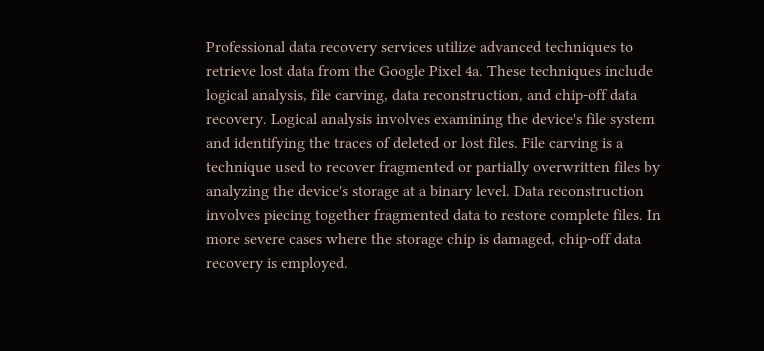Professional data recovery services utilize advanced techniques to retrieve lost data from the Google Pixel 4a. These techniques include logical analysis, file carving, data reconstruction, and chip-off data recovery. Logical analysis involves examining the device's file system and identifying the traces of deleted or lost files. File carving is a technique used to recover fragmented or partially overwritten files by analyzing the device's storage at a binary level. Data reconstruction involves piecing together fragmented data to restore complete files. In more severe cases where the storage chip is damaged, chip-off data recovery is employed.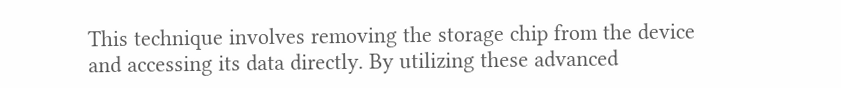This technique involves removing the storage chip from the device and accessing its data directly. By utilizing these advanced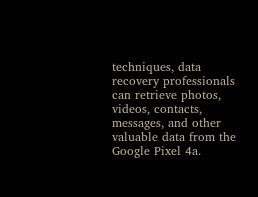techniques, data recovery professionals can retrieve photos, videos, contacts, messages, and other valuable data from the Google Pixel 4a.